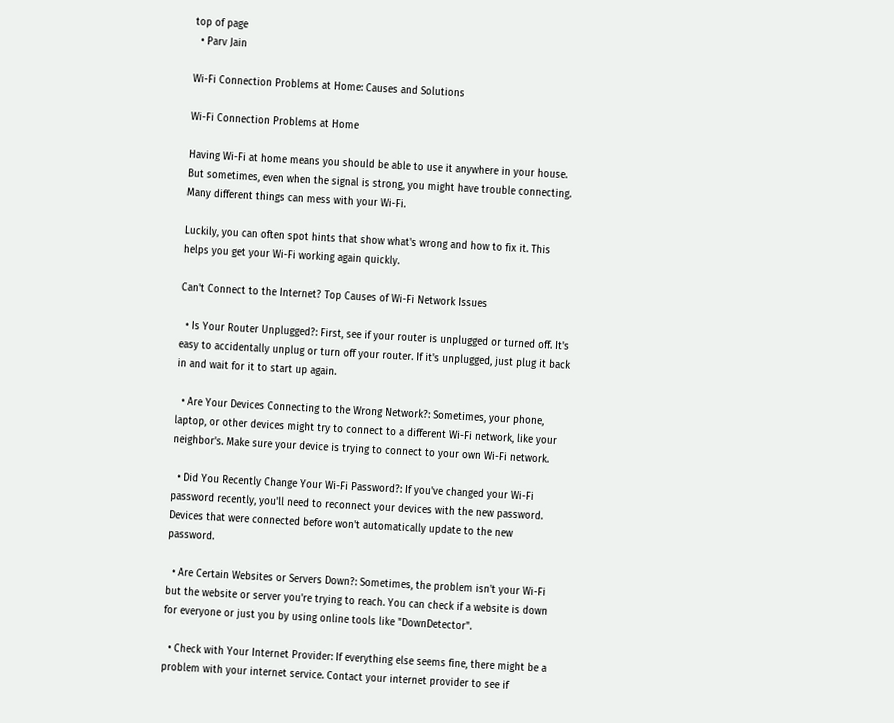top of page
  • Parv Jain

Wi-Fi Connection Problems at Home: Causes and Solutions

Wi-Fi Connection Problems at Home

Having Wi-Fi at home means you should be able to use it anywhere in your house. But sometimes, even when the signal is strong, you might have trouble connecting. Many different things can mess with your Wi-Fi.

Luckily, you can often spot hints that show what's wrong and how to fix it. This helps you get your Wi-Fi working again quickly.

Can't Connect to the Internet? Top Causes of Wi-Fi Network Issues

  • Is Your Router Unplugged?: First, see if your router is unplugged or turned off. It's easy to accidentally unplug or turn off your router. If it's unplugged, just plug it back in and wait for it to start up again.

  • Are Your Devices Connecting to the Wrong Network?: Sometimes, your phone, laptop, or other devices might try to connect to a different Wi-Fi network, like your neighbor's. Make sure your device is trying to connect to your own Wi-Fi network.

  • Did You Recently Change Your Wi-Fi Password?: If you've changed your Wi-Fi password recently, you'll need to reconnect your devices with the new password. Devices that were connected before won't automatically update to the new password.

  • Are Certain Websites or Servers Down?: Sometimes, the problem isn't your Wi-Fi but the website or server you're trying to reach. You can check if a website is down for everyone or just you by using online tools like "DownDetector".

  • Check with Your Internet Provider: If everything else seems fine, there might be a problem with your internet service. Contact your internet provider to see if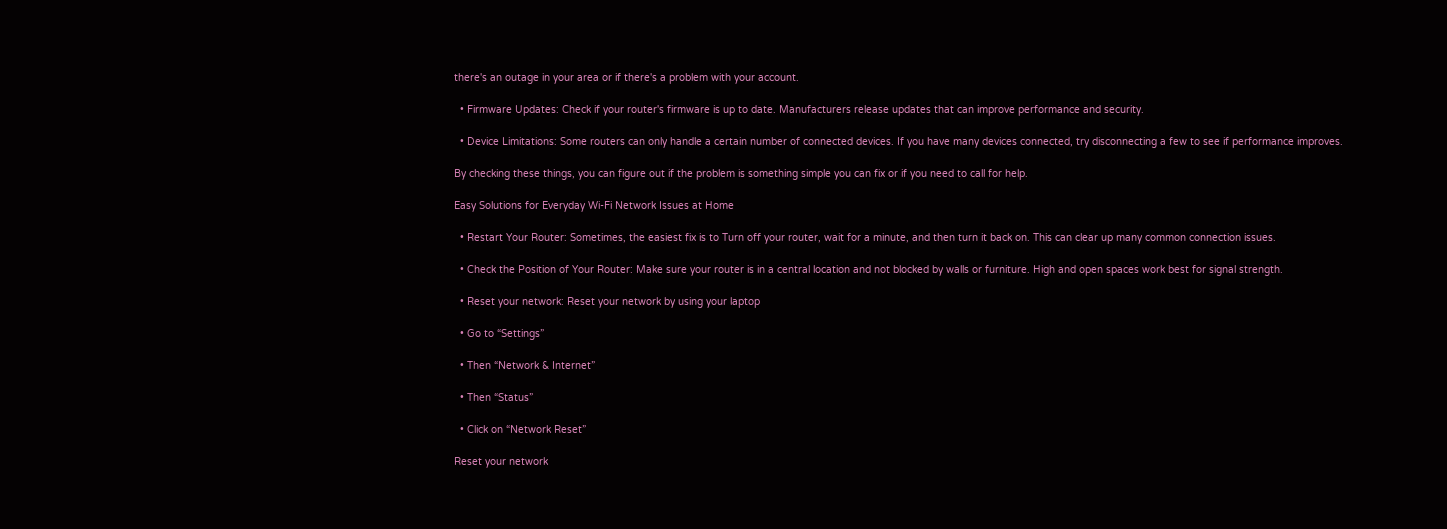there's an outage in your area or if there's a problem with your account.

  • Firmware Updates: Check if your router's firmware is up to date. Manufacturers release updates that can improve performance and security.

  • Device Limitations: Some routers can only handle a certain number of connected devices. If you have many devices connected, try disconnecting a few to see if performance improves.

By checking these things, you can figure out if the problem is something simple you can fix or if you need to call for help.

Easy Solutions for Everyday Wi-Fi Network Issues at Home

  • Restart Your Router: Sometimes, the easiest fix is to Turn off your router, wait for a minute, and then turn it back on. This can clear up many common connection issues.

  • Check the Position of Your Router: Make sure your router is in a central location and not blocked by walls or furniture. High and open spaces work best for signal strength.

  • Reset your network: Reset your network by using your laptop

  • Go to “Settings”

  • Then “Network & Internet”

  • Then “Status”

  • Click on “Network Reset”

Reset your network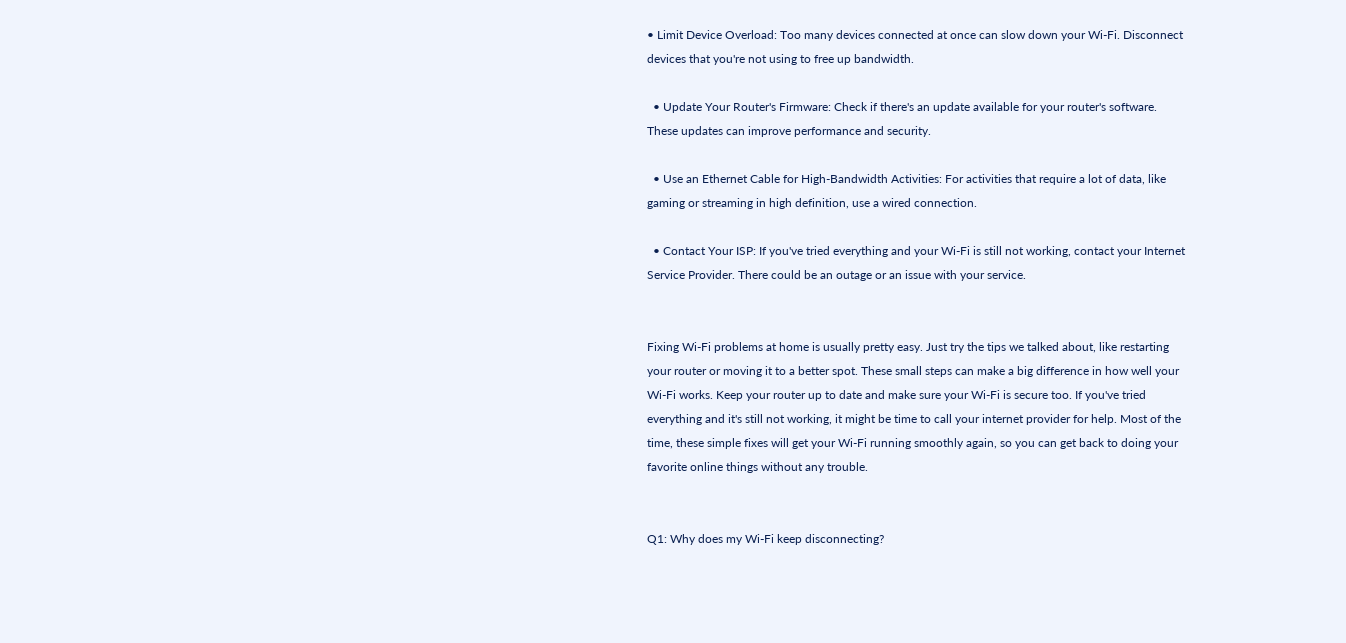• Limit Device Overload: Too many devices connected at once can slow down your Wi-Fi. Disconnect devices that you're not using to free up bandwidth.

  • Update Your Router's Firmware: Check if there's an update available for your router's software. These updates can improve performance and security.

  • Use an Ethernet Cable for High-Bandwidth Activities: For activities that require a lot of data, like gaming or streaming in high definition, use a wired connection.

  • Contact Your ISP: If you've tried everything and your Wi-Fi is still not working, contact your Internet Service Provider. There could be an outage or an issue with your service.


Fixing Wi-Fi problems at home is usually pretty easy. Just try the tips we talked about, like restarting your router or moving it to a better spot. These small steps can make a big difference in how well your Wi-Fi works. Keep your router up to date and make sure your Wi-Fi is secure too. If you've tried everything and it's still not working, it might be time to call your internet provider for help. Most of the time, these simple fixes will get your Wi-Fi running smoothly again, so you can get back to doing your favorite online things without any trouble.


Q1: Why does my Wi-Fi keep disconnecting?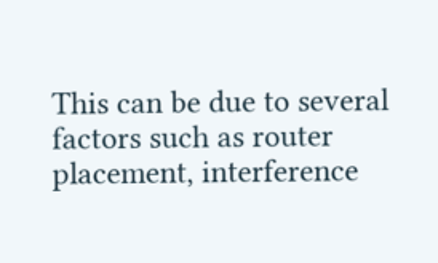This can be due to several factors such as router placement, interference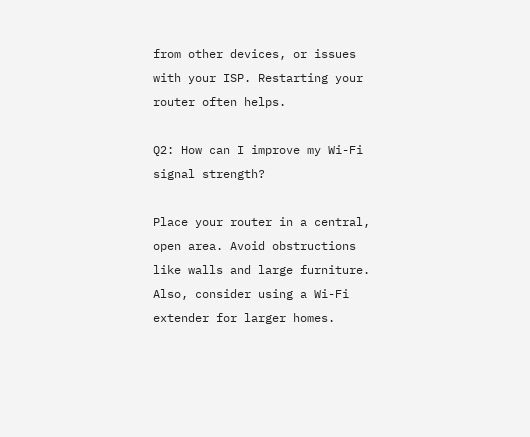from other devices, or issues with your ISP. Restarting your router often helps.

Q2: How can I improve my Wi-Fi signal strength?

Place your router in a central, open area. Avoid obstructions like walls and large furniture. Also, consider using a Wi-Fi extender for larger homes.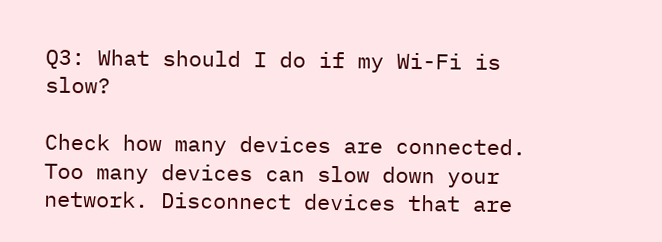Q3: What should I do if my Wi-Fi is slow?

Check how many devices are connected. Too many devices can slow down your network. Disconnect devices that are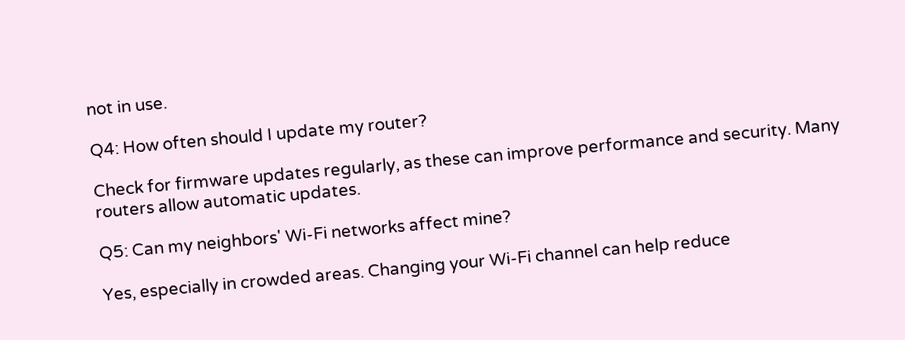not in use.

Q4: How often should I update my router?

Check for firmware updates regularly, as these can improve performance and security. Many routers allow automatic updates.

Q5: Can my neighbors' Wi-Fi networks affect mine?

Yes, especially in crowded areas. Changing your Wi-Fi channel can help reduce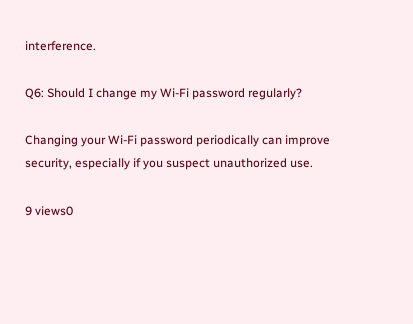interference.

Q6: Should I change my Wi-Fi password regularly?

Changing your Wi-Fi password periodically can improve security, especially if you suspect unauthorized use.

9 views0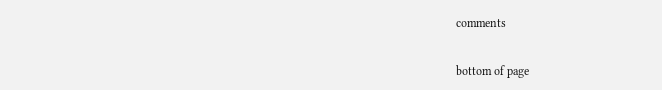comments


bottom of page